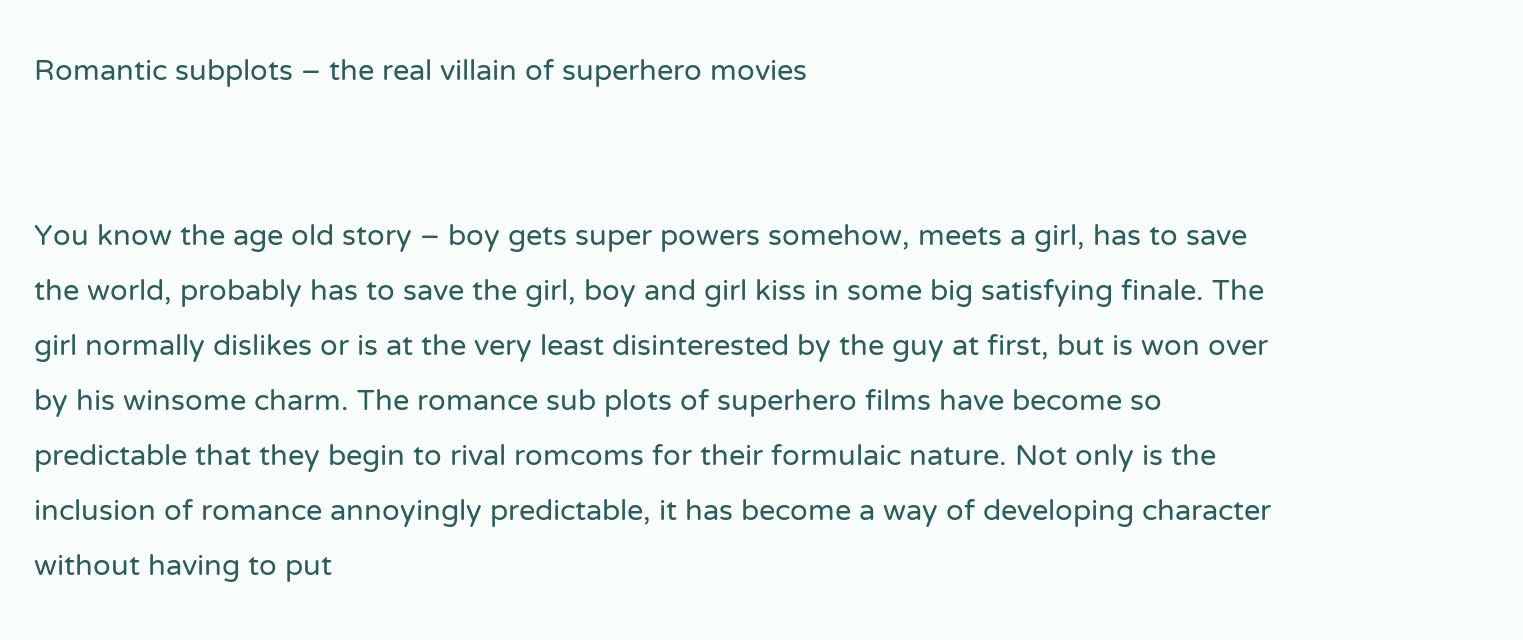Romantic subplots – the real villain of superhero movies


You know the age old story – boy gets super powers somehow, meets a girl, has to save the world, probably has to save the girl, boy and girl kiss in some big satisfying finale. The girl normally dislikes or is at the very least disinterested by the guy at first, but is won over by his winsome charm. The romance sub plots of superhero films have become so predictable that they begin to rival romcoms for their formulaic nature. Not only is the inclusion of romance annoyingly predictable, it has become a way of developing character without having to put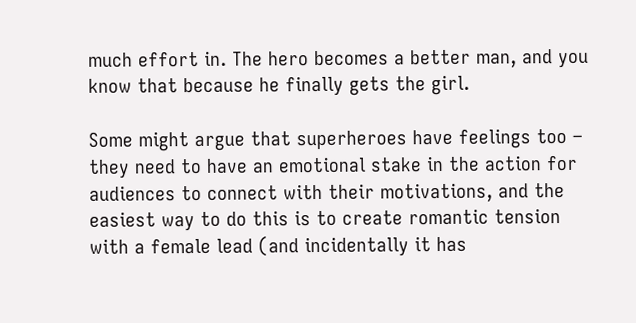much effort in. The hero becomes a better man, and you know that because he finally gets the girl.

Some might argue that superheroes have feelings too – they need to have an emotional stake in the action for audiences to connect with their motivations, and the easiest way to do this is to create romantic tension with a female lead (and incidentally it has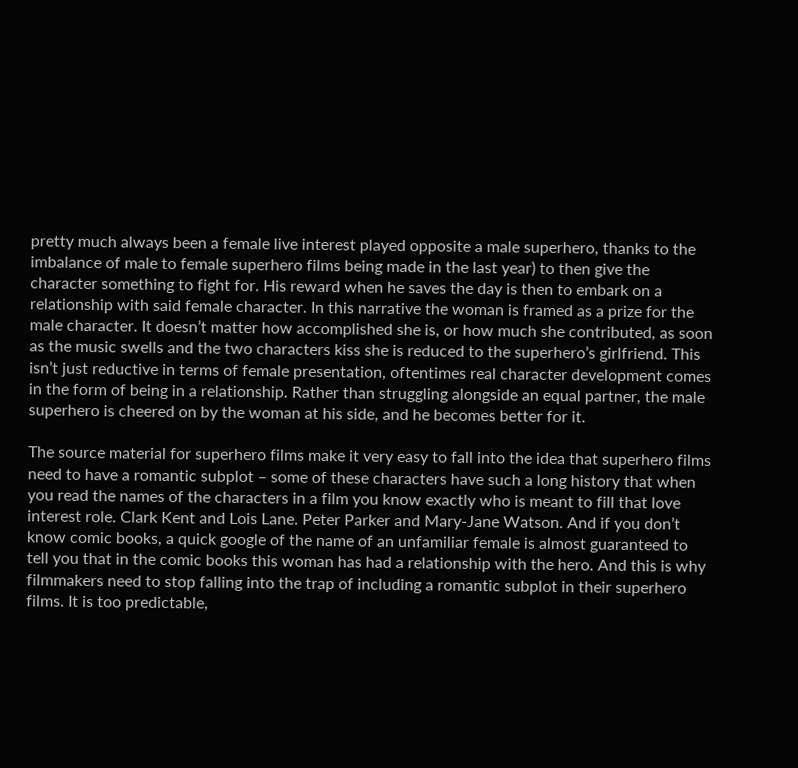pretty much always been a female live interest played opposite a male superhero, thanks to the imbalance of male to female superhero films being made in the last year) to then give the character something to fight for. His reward when he saves the day is then to embark on a relationship with said female character. In this narrative the woman is framed as a prize for the male character. It doesn’t matter how accomplished she is, or how much she contributed, as soon as the music swells and the two characters kiss she is reduced to the superhero’s girlfriend. This isn’t just reductive in terms of female presentation, oftentimes real character development comes in the form of being in a relationship. Rather than struggling alongside an equal partner, the male superhero is cheered on by the woman at his side, and he becomes better for it.

The source material for superhero films make it very easy to fall into the idea that superhero films need to have a romantic subplot – some of these characters have such a long history that when you read the names of the characters in a film you know exactly who is meant to fill that love interest role. Clark Kent and Lois Lane. Peter Parker and Mary-Jane Watson. And if you don’t know comic books, a quick google of the name of an unfamiliar female is almost guaranteed to tell you that in the comic books this woman has had a relationship with the hero. And this is why filmmakers need to stop falling into the trap of including a romantic subplot in their superhero films. It is too predictable,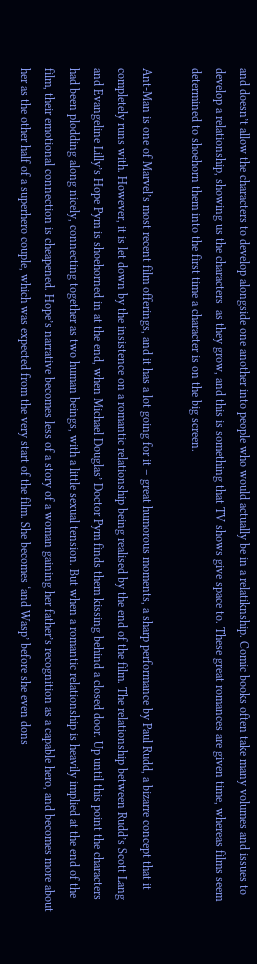and doesn’t allow the characters to develop alongside one another into people who would actually be in a relatiknship. Comic books often take many volumes and issues to develop a relationship, showing us the characters  as they grow, and this is something that TV shows give space to. These great romances are given time, whereas films seem determined to shoehorn them into the first time a character is on the big screen.

Ant-Man is one of Marvel’s most recent film offerings, and it has a lot going for it – great humorous moments, a sharp performance by Paul Rudd, a bizarre concept that it completely runs with. However, it is let down by the insistence on a romantic relationship being realised by the end of the film. The relationship between Rudd’s Scott Lang and Evangeline Lilly’s Hope Pym is shoehorned in at the end, when Michael Douglas’ Doctor Pym finds them kissing behind a closed door. Up until this point the characters had been plodding along nicely, connecting together as two human beings, with a little sexual tension. But when a romantic relationship is heavily implied at the end of the film, their emotional connection is cheapened. Hope’s narrative becomes less of a story of a woman gaining her father’s recognition as a capable hero, and becomes more about her as the other half of a superhero couple, which was expected from the very start of the film. She becomes ‘and Wasp’ before she even dons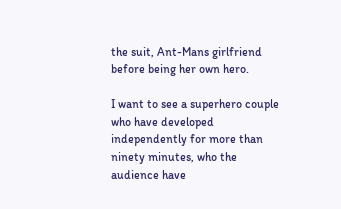the suit, Ant-Mans girlfriend before being her own hero.

I want to see a superhero couple who have developed independently for more than ninety minutes, who the audience have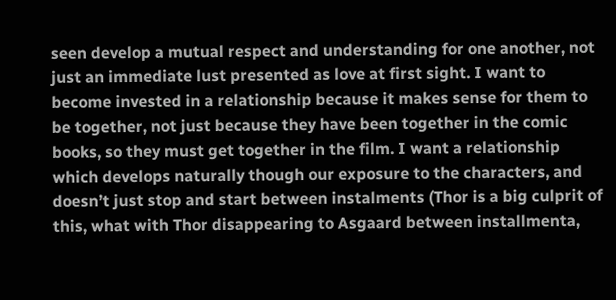seen develop a mutual respect and understanding for one another, not just an immediate lust presented as love at first sight. I want to become invested in a relationship because it makes sense for them to be together, not just because they have been together in the comic books, so they must get together in the film. I want a relationship which develops naturally though our exposure to the characters, and doesn’t just stop and start between instalments (Thor is a big culprit of this, what with Thor disappearing to Asgaard between installmenta,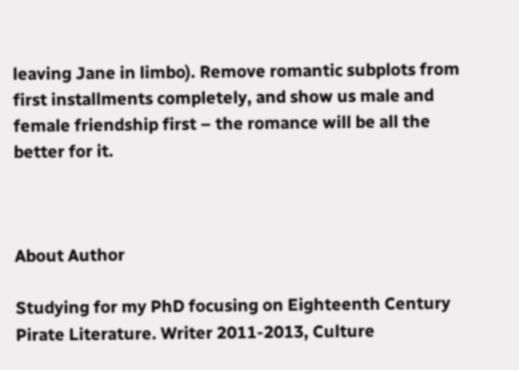leaving Jane in limbo). Remove romantic subplots from first installments completely, and show us male and female friendship first – the romance will be all the better for it.



About Author

Studying for my PhD focusing on Eighteenth Century Pirate Literature. Writer 2011-2013, Culture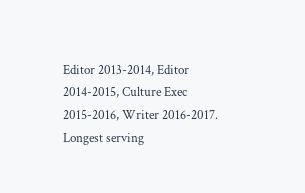Editor 2013-2014, Editor 2014-2015, Culture Exec 2015-2016, Writer 2016-2017. Longest serving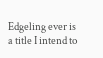Edgeling ever is a title I intend to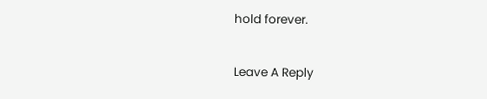hold forever.

Leave A Reply